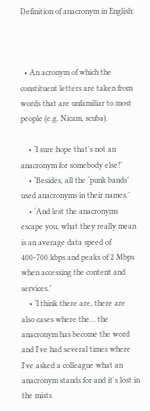Definition of anacronym in English:



  • An acronym of which the constituent letters are taken from words that are unfamiliar to most people (e.g. Nicam, scuba).

    • ‘I sure hope that's not an anacronym for somebody else!’
    • ‘Besides, all the ‘punk bands’ used anacronyms in their names.’
    • ‘And lest the anacronyms escape you, what they really mean is an average data speed of 400-700 kbps and peaks of 2 Mbps when accessing the content and services.’
    • ‘I think there are, there are also cases where the… the anacronym has become the word and I've had several times where I've asked a colleague what an anacronym stands for and it's lost in the mists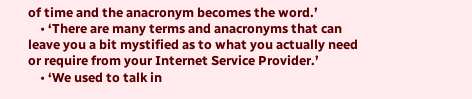of time and the anacronym becomes the word.’
    • ‘There are many terms and anacronyms that can leave you a bit mystified as to what you actually need or require from your Internet Service Provider.’
    • ‘We used to talk in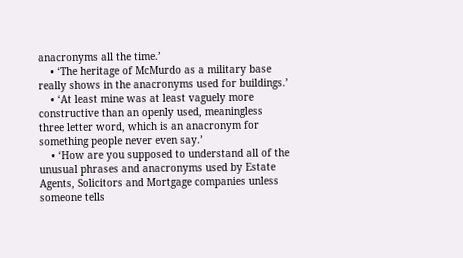anacronyms all the time.’
    • ‘The heritage of McMurdo as a military base really shows in the anacronyms used for buildings.’
    • ‘At least mine was at least vaguely more constructive than an openly used, meaningless three letter word, which is an anacronym for something people never even say.’
    • ‘How are you supposed to understand all of the unusual phrases and anacronyms used by Estate Agents, Solicitors and Mortgage companies unless someone tells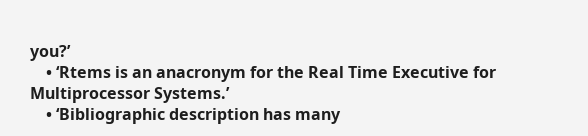you?’
    • ‘Rtems is an anacronym for the Real Time Executive for Multiprocessor Systems.’
    • ‘Bibliographic description has many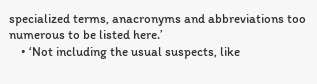specialized terms, anacronyms and abbreviations too numerous to be listed here.’
    • ‘Not including the usual suspects, like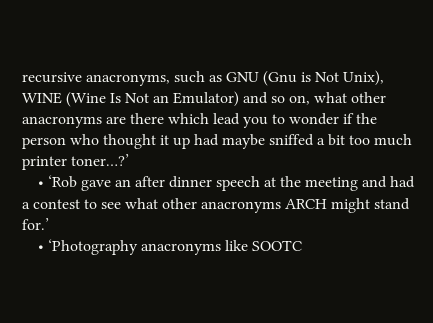recursive anacronyms, such as GNU (Gnu is Not Unix), WINE (Wine Is Not an Emulator) and so on, what other anacronyms are there which lead you to wonder if the person who thought it up had maybe sniffed a bit too much printer toner…?’
    • ‘Rob gave an after dinner speech at the meeting and had a contest to see what other anacronyms ARCH might stand for.’
    • ‘Photography anacronyms like SOOTC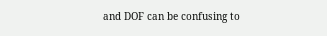and DOF can be confusing to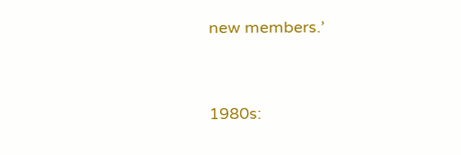new members.’


1980s: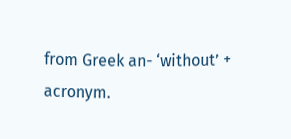from Greek an- ‘without’ + acronym.